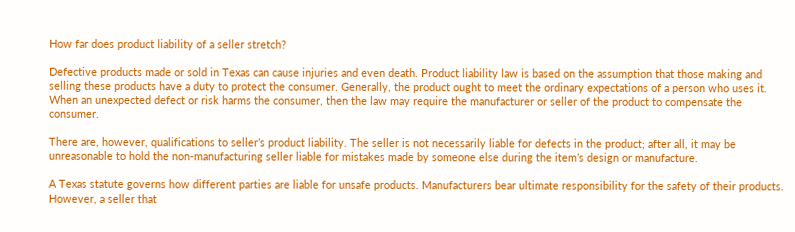How far does product liability of a seller stretch?

Defective products made or sold in Texas can cause injuries and even death. Product liability law is based on the assumption that those making and selling these products have a duty to protect the consumer. Generally, the product ought to meet the ordinary expectations of a person who uses it. When an unexpected defect or risk harms the consumer, then the law may require the manufacturer or seller of the product to compensate the consumer.

There are, however, qualifications to seller’s product liability. The seller is not necessarily liable for defects in the product; after all, it may be unreasonable to hold the non-manufacturing seller liable for mistakes made by someone else during the item’s design or manufacture.

A Texas statute governs how different parties are liable for unsafe products. Manufacturers bear ultimate responsibility for the safety of their products. However, a seller that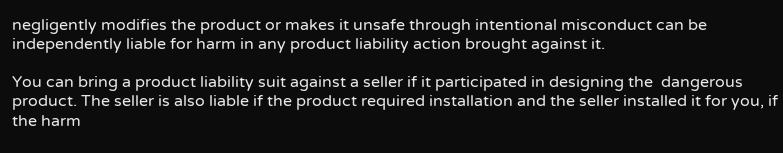negligently modifies the product or makes it unsafe through intentional misconduct can be independently liable for harm in any product liability action brought against it.

You can bring a product liability suit against a seller if it participated in designing the  dangerous product. The seller is also liable if the product required installation and the seller installed it for you, if the harm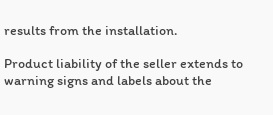results from the installation.

Product liability of the seller extends to warning signs and labels about the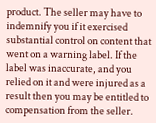product. The seller may have to indemnify you if it exercised substantial control on content that went on a warning label. If the label was inaccurate, and you relied on it and were injured as a result then you may be entitled to compensation from the seller.